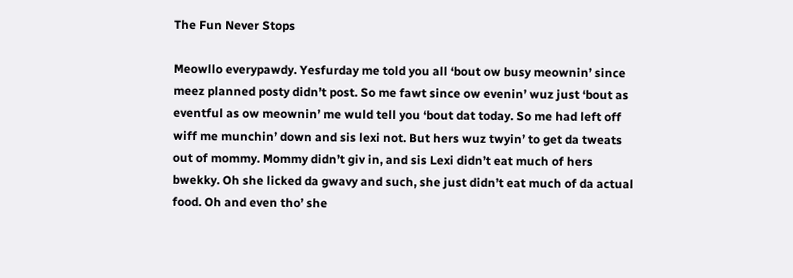The Fun Never Stops

Meowllo everypawdy. Yesfurday me told you all ‘bout ow busy meownin’ since meez planned posty didn’t post. So me fawt since ow evenin’ wuz just ‘bout as eventful as ow meownin’ me wuld tell you ‘bout dat today. So me had left off wiff me munchin’ down and sis lexi not. But hers wuz twyin’ to get da tweats out of mommy. Mommy didn’t giv in, and sis Lexi didn’t eat much of hers bwekky. Oh she licked da gwavy and such, she just didn’t eat much of da actual food. Oh and even tho’ she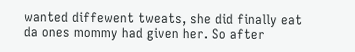wanted diffewent tweats, she did finally eat da ones mommy had given her. So after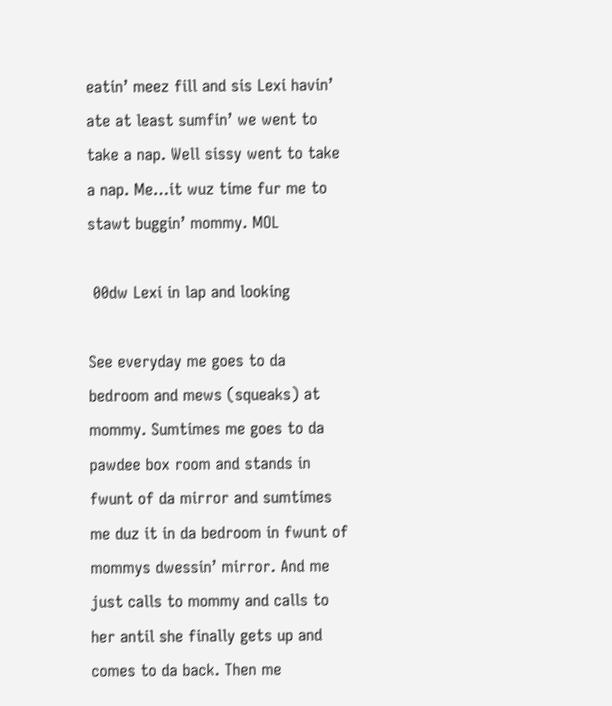eatin’ meez fill and sis Lexi havin’ ate at least sumfin’ we went to take a nap. Well sissy went to take a nap. Me…it wuz time fur me to stawt buggin’ mommy. MOL

 00dw Lexi in lap and looking

See everyday me goes to da bedroom and mews (squeaks) at mommy. Sumtimes me goes to da pawdee box room and stands in fwunt of da mirror and sumtimes me duz it in da bedroom in fwunt of mommys dwessin’ mirror. And me just calls to mommy and calls to her antil she finally gets up and comes to da back. Then me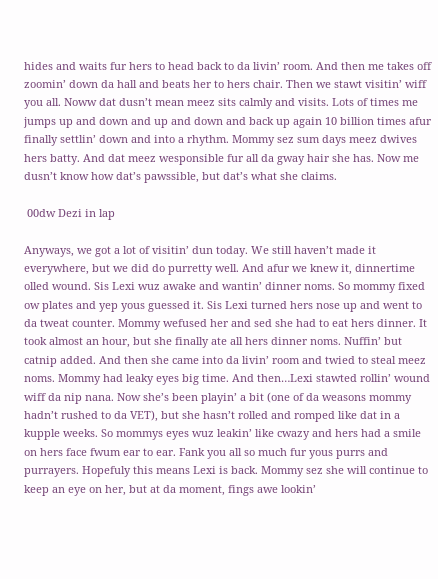hides and waits fur hers to head back to da livin’ room. And then me takes off zoomin’ down da hall and beats her to hers chair. Then we stawt visitin’ wiff you all. Noww dat dusn’t mean meez sits calmly and visits. Lots of times me jumps up and down and up and down and back up again 10 billion times afur finally settlin’ down and into a rhythm. Mommy sez sum days meez dwives hers batty. And dat meez wesponsible fur all da gway hair she has. Now me dusn’t know how dat’s pawssible, but dat’s what she claims.

 00dw Dezi in lap

Anyways, we got a lot of visitin’ dun today. We still haven’t made it everywhere, but we did do purretty well. And afur we knew it, dinnertime olled wound. Sis Lexi wuz awake and wantin’ dinner noms. So mommy fixed ow plates and yep yous guessed it. Sis Lexi turned hers nose up and went to da tweat counter. Mommy wefused her and sed she had to eat hers dinner. It took almost an hour, but she finally ate all hers dinner noms. Nuffin’ but catnip added. And then she came into da livin’ room and twied to steal meez noms. Mommy had leaky eyes big time. And then…Lexi stawted rollin’ wound wiff da nip nana. Now she’s been playin’ a bit (one of da weasons mommy hadn’t rushed to da VET), but she hasn’t rolled and romped like dat in a kupple weeks. So mommys eyes wuz leakin’ like cwazy and hers had a smile on hers face fwum ear to ear. Fank you all so much fur yous purrs and purrayers. Hopefuly this means Lexi is back. Mommy sez she will continue to keep an eye on her, but at da moment, fings awe lookin’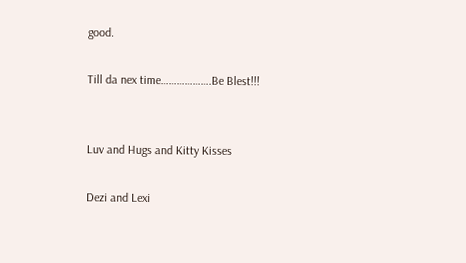good.

Till da nex time……………….Be Blest!!!


Luv and Hugs and Kitty Kisses

Dezi and Lexi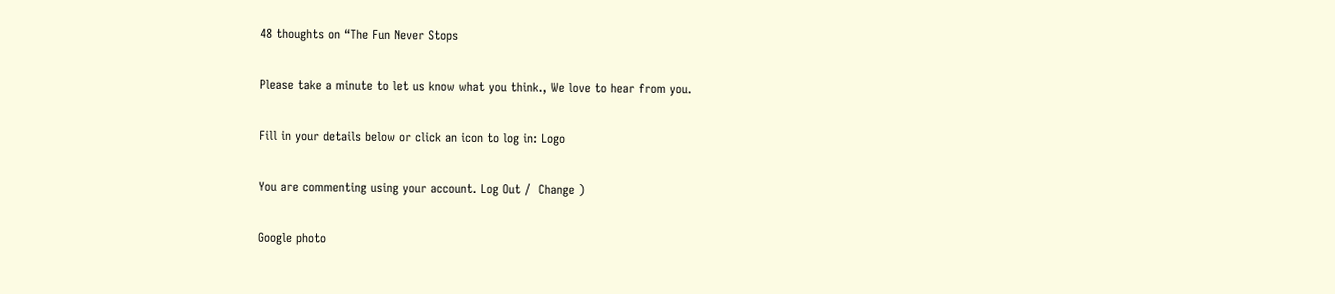48 thoughts on “The Fun Never Stops

Please take a minute to let us know what you think., We love to hear from you.

Fill in your details below or click an icon to log in: Logo

You are commenting using your account. Log Out /  Change )

Google photo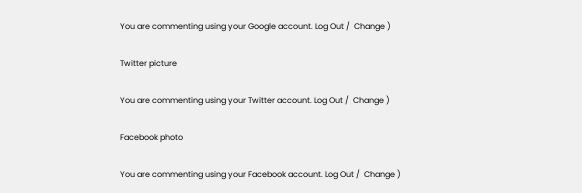You are commenting using your Google account. Log Out /  Change )

Twitter picture

You are commenting using your Twitter account. Log Out /  Change )

Facebook photo

You are commenting using your Facebook account. Log Out /  Change )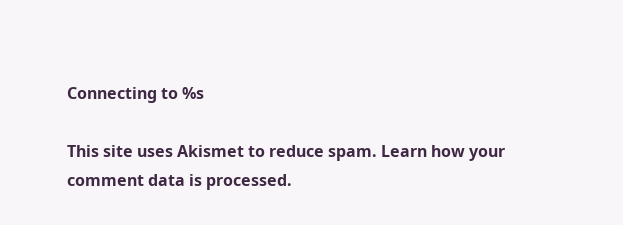Connecting to %s

This site uses Akismet to reduce spam. Learn how your comment data is processed.